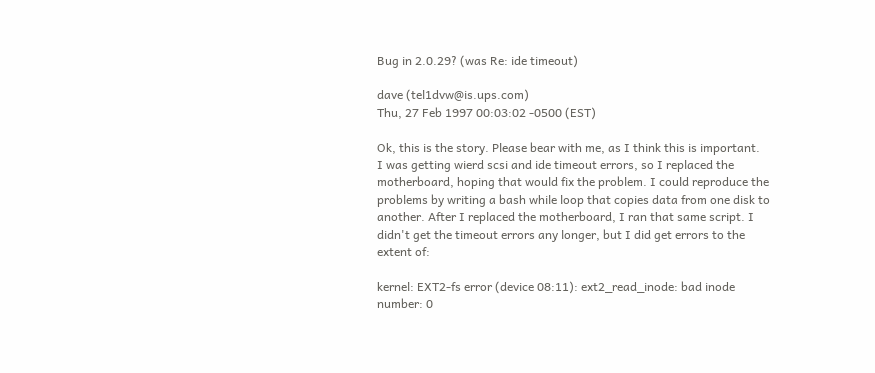Bug in 2.0.29? (was Re: ide timeout)

dave (tel1dvw@is.ups.com)
Thu, 27 Feb 1997 00:03:02 -0500 (EST)

Ok, this is the story. Please bear with me, as I think this is important.
I was getting wierd scsi and ide timeout errors, so I replaced the
motherboard, hoping that would fix the problem. I could reproduce the
problems by writing a bash while loop that copies data from one disk to
another. After I replaced the motherboard, I ran that same script. I
didn't get the timeout errors any longer, but I did get errors to the
extent of:

kernel: EXT2-fs error (device 08:11): ext2_read_inode: bad inode number: 0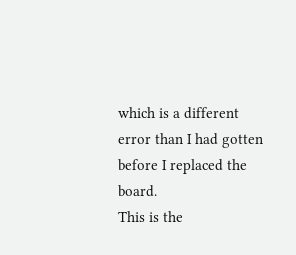which is a different error than I had gotten before I replaced the board.
This is the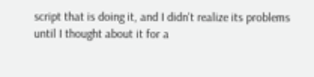script that is doing it, and I didn't realize its problems
until I thought about it for a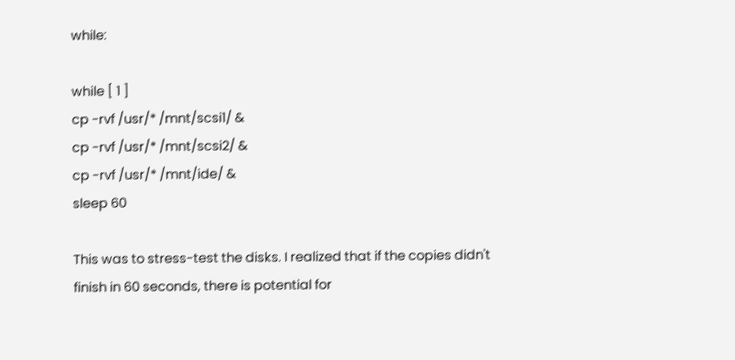while:

while [ 1 ]
cp -rvf /usr/* /mnt/scsi1/ &
cp -rvf /usr/* /mnt/scsi2/ &
cp -rvf /usr/* /mnt/ide/ &
sleep 60

This was to stress-test the disks. I realized that if the copies didn't
finish in 60 seconds, there is potential for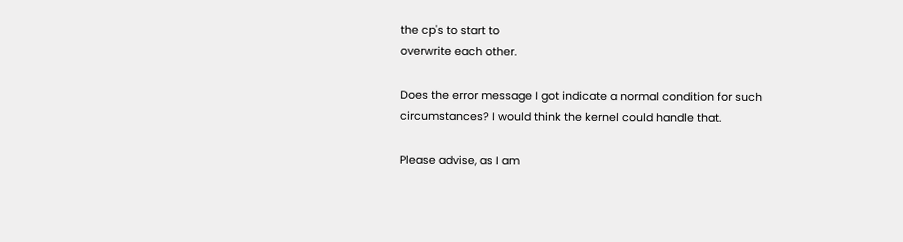the cp's to start to
overwrite each other.

Does the error message I got indicate a normal condition for such
circumstances? I would think the kernel could handle that.

Please advise, as I am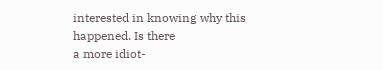interested in knowing why this happened. Is there
a more idiot-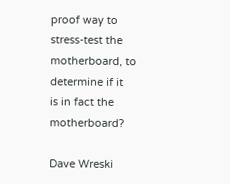proof way to stress-test the motherboard, to determine if it
is in fact the motherboard?

Dave Wreski